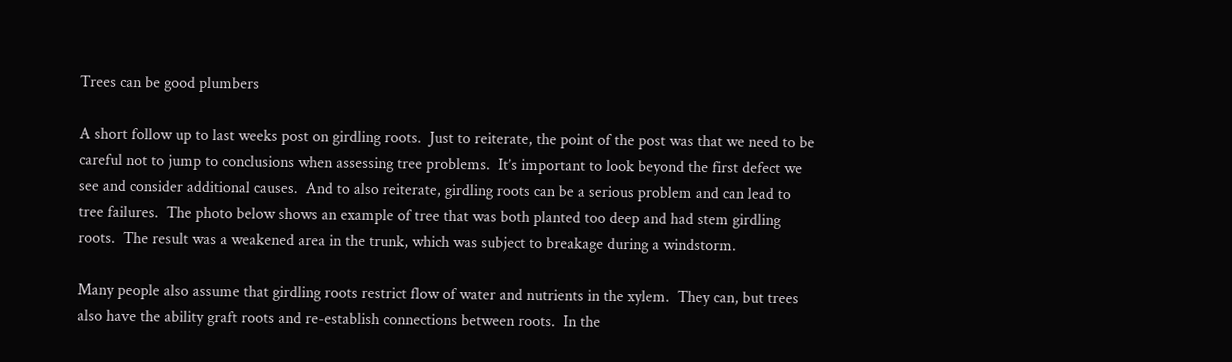Trees can be good plumbers

A short follow up to last weeks post on girdling roots.  Just to reiterate, the point of the post was that we need to be careful not to jump to conclusions when assessing tree problems.  It’s important to look beyond the first defect we see and consider additional causes.  And to also reiterate, girdling roots can be a serious problem and can lead to tree failures.  The photo below shows an example of tree that was both planted too deep and had stem girdling roots.  The result was a weakened area in the trunk, which was subject to breakage during a windstorm.

Many people also assume that girdling roots restrict flow of water and nutrients in the xylem.  They can, but trees also have the ability graft roots and re-establish connections between roots.  In the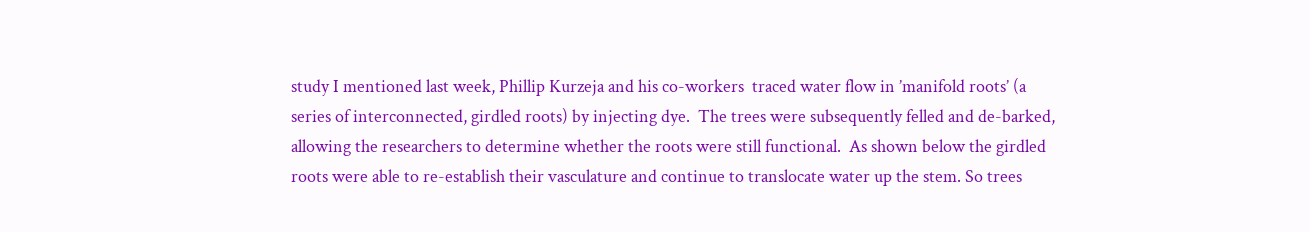study I mentioned last week, Phillip Kurzeja and his co-workers  traced water flow in ’manifold roots’ (a series of interconnected, girdled roots) by injecting dye.  The trees were subsequently felled and de-barked, allowing the researchers to determine whether the roots were still functional.  As shown below the girdled roots were able to re-establish their vasculature and continue to translocate water up the stem. So trees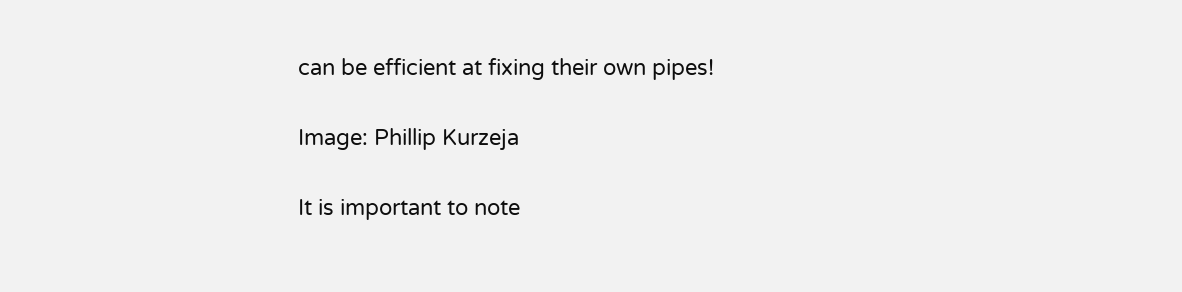can be efficient at fixing their own pipes!

Image: Phillip Kurzeja

It is important to note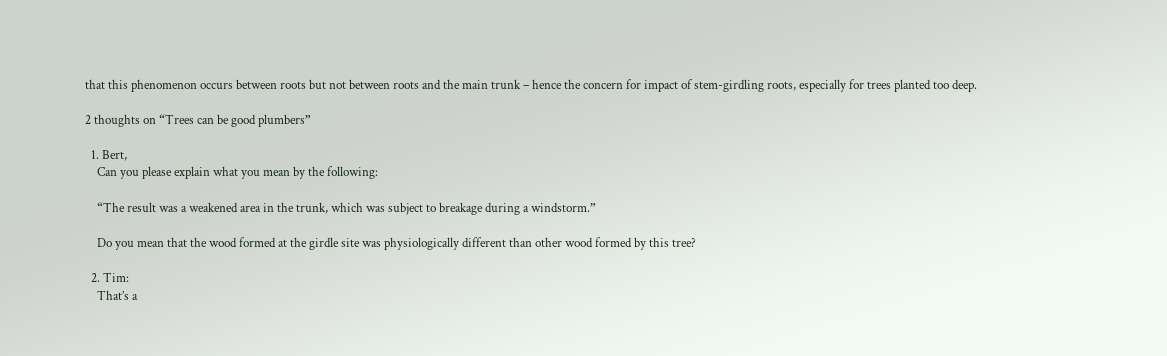that this phenomenon occurs between roots but not between roots and the main trunk – hence the concern for impact of stem-girdling roots, especially for trees planted too deep.

2 thoughts on “Trees can be good plumbers”

  1. Bert,
    Can you please explain what you mean by the following:

    “The result was a weakened area in the trunk, which was subject to breakage during a windstorm.”

    Do you mean that the wood formed at the girdle site was physiologically different than other wood formed by this tree?

  2. Tim:
    That’s a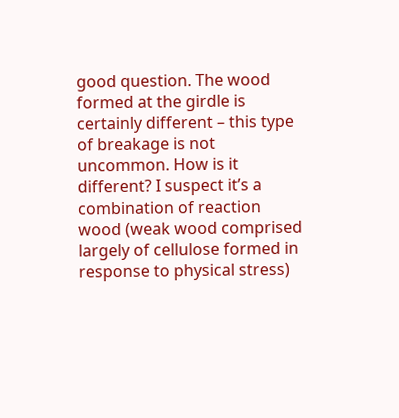good question. The wood formed at the girdle is certainly different – this type of breakage is not uncommon. How is it different? I suspect it’s a combination of reaction wood (weak wood comprised largely of cellulose formed in response to physical stress)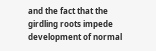and the fact that the girdling roots impede development of normal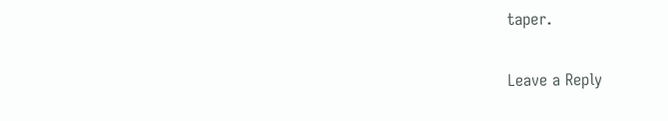taper.

Leave a Reply